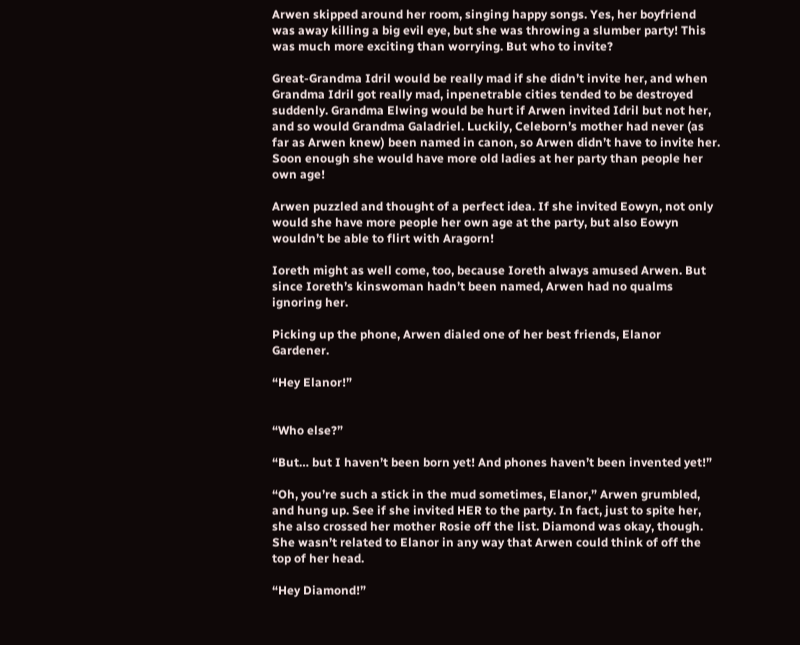Arwen skipped around her room, singing happy songs. Yes, her boyfriend was away killing a big evil eye, but she was throwing a slumber party! This was much more exciting than worrying. But who to invite?

Great-Grandma Idril would be really mad if she didn’t invite her, and when Grandma Idril got really mad, inpenetrable cities tended to be destroyed suddenly. Grandma Elwing would be hurt if Arwen invited Idril but not her, and so would Grandma Galadriel. Luckily, Celeborn’s mother had never (as far as Arwen knew) been named in canon, so Arwen didn’t have to invite her. Soon enough she would have more old ladies at her party than people her own age!

Arwen puzzled and thought of a perfect idea. If she invited Eowyn, not only would she have more people her own age at the party, but also Eowyn wouldn’t be able to flirt with Aragorn!

Ioreth might as well come, too, because Ioreth always amused Arwen. But since Ioreth’s kinswoman hadn’t been named, Arwen had no qualms ignoring her.

Picking up the phone, Arwen dialed one of her best friends, Elanor Gardener.

“Hey Elanor!”


“Who else?”

“But… but I haven’t been born yet! And phones haven’t been invented yet!”

“Oh, you’re such a stick in the mud sometimes, Elanor,” Arwen grumbled, and hung up. See if she invited HER to the party. In fact, just to spite her, she also crossed her mother Rosie off the list. Diamond was okay, though. She wasn’t related to Elanor in any way that Arwen could think of off the top of her head.

“Hey Diamond!”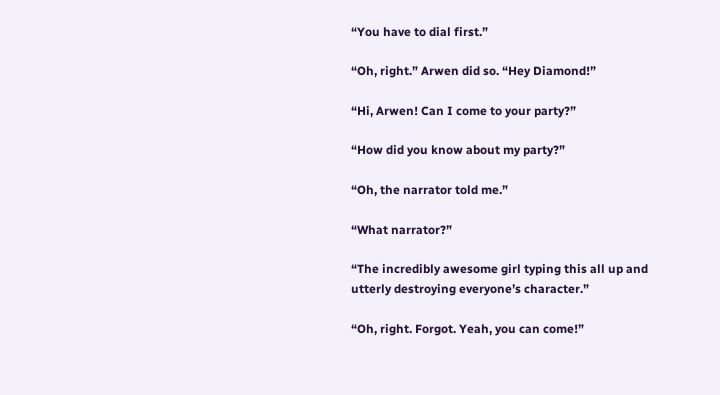“You have to dial first.”

“Oh, right.” Arwen did so. “Hey Diamond!”

“Hi, Arwen! Can I come to your party?”

“How did you know about my party?”

“Oh, the narrator told me.”

“What narrator?”

“The incredibly awesome girl typing this all up and utterly destroying everyone’s character.”

“Oh, right. Forgot. Yeah, you can come!”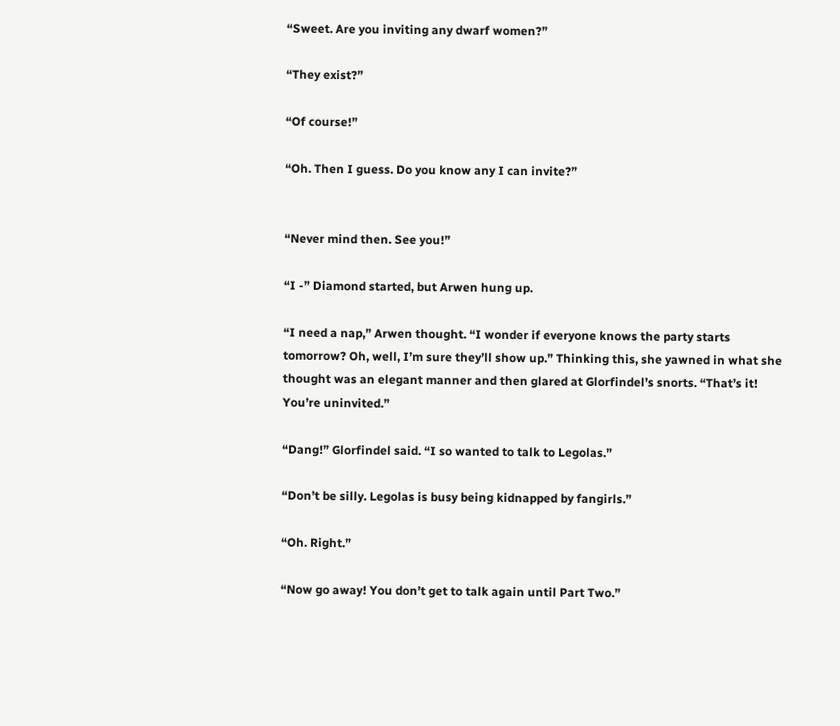“Sweet. Are you inviting any dwarf women?”

“They exist?”

“Of course!”

“Oh. Then I guess. Do you know any I can invite?”


“Never mind then. See you!”

“I -” Diamond started, but Arwen hung up.

“I need a nap,” Arwen thought. “I wonder if everyone knows the party starts tomorrow? Oh, well, I’m sure they’ll show up.” Thinking this, she yawned in what she thought was an elegant manner and then glared at Glorfindel’s snorts. “That’s it! You’re uninvited.”

“Dang!” Glorfindel said. “I so wanted to talk to Legolas.”

“Don’t be silly. Legolas is busy being kidnapped by fangirls.”

“Oh. Right.”

“Now go away! You don’t get to talk again until Part Two.”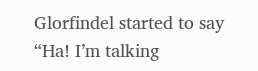Glorfindel started to say “Ha! I’m talking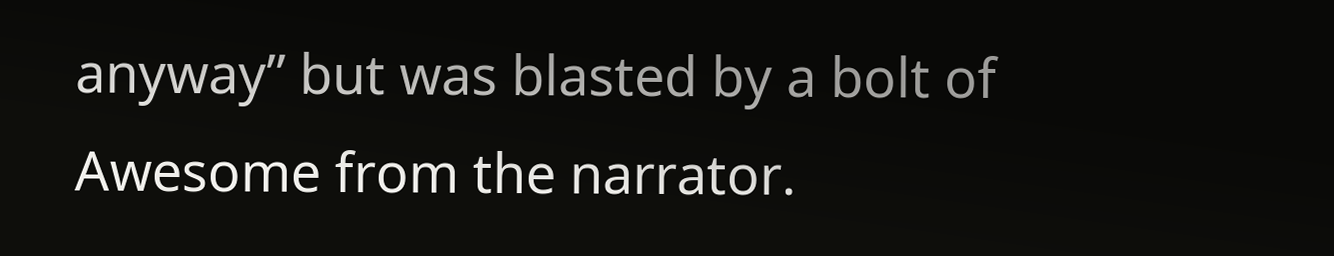anyway” but was blasted by a bolt of Awesome from the narrator.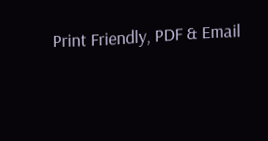Print Friendly, PDF & Email